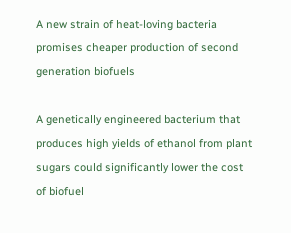A new strain of heat-loving bacteria promises cheaper production of second generation biofuels

A genetically engineered bacterium that produces high yields of ethanol from plant sugars could significantly lower the cost of biofuel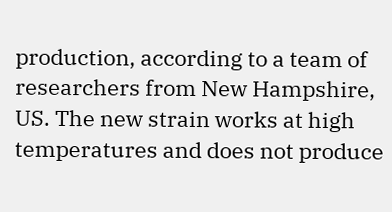production, according to a team of researchers from New Hampshire, US. The new strain works at high temperatures and does not produce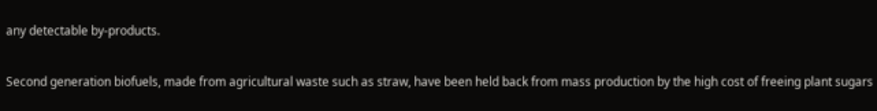any detectable by-products.

Second generation biofuels, made from agricultural waste such as straw, have been held back from mass production by the high cost of freeing plant sugars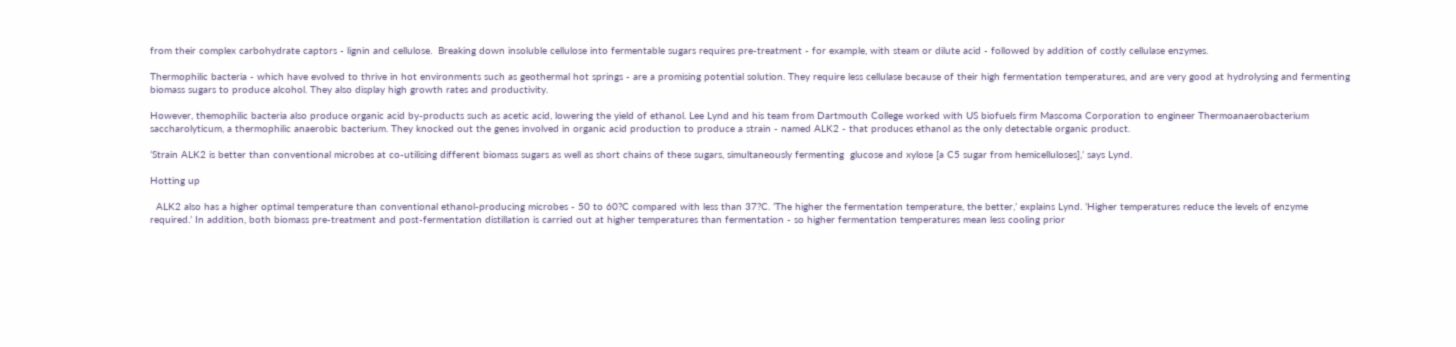from their complex carbohydrate captors - lignin and cellulose.  Breaking down insoluble cellulose into fermentable sugars requires pre-treatment - for example, with steam or dilute acid - followed by addition of costly cellulase enzymes.

Thermophilic bacteria - which have evolved to thrive in hot environments such as geothermal hot springs - are a promising potential solution. They require less cellulase because of their high fermentation temperatures, and are very good at hydrolysing and fermenting biomass sugars to produce alcohol. They also display high growth rates and productivity.

However, themophilic bacteria also produce organic acid by-products such as acetic acid, lowering the yield of ethanol. Lee Lynd and his team from Dartmouth College worked with US biofuels firm Mascoma Corporation to engineer Thermoanaerobacterium saccharolyticum, a thermophilic anaerobic bacterium. They knocked out the genes involved in organic acid production to produce a strain - named ALK2 - that produces ethanol as the only detectable organic product.

’Strain ALK2 is better than conventional microbes at co-utilising different biomass sugars as well as short chains of these sugars, simultaneously fermenting  glucose and xylose [a C5 sugar from hemicelluloses],’ says Lynd.

Hotting up

  ALK2 also has a higher optimal temperature than conventional ethanol-producing microbes - 50 to 60?C compared with less than 37?C. ’The higher the fermentation temperature, the better,’ explains Lynd. ’Higher temperatures reduce the levels of enzyme required.’ In addition, both biomass pre-treatment and post-fermentation distillation is carried out at higher temperatures than fermentation - so higher fermentation temperatures mean less cooling prior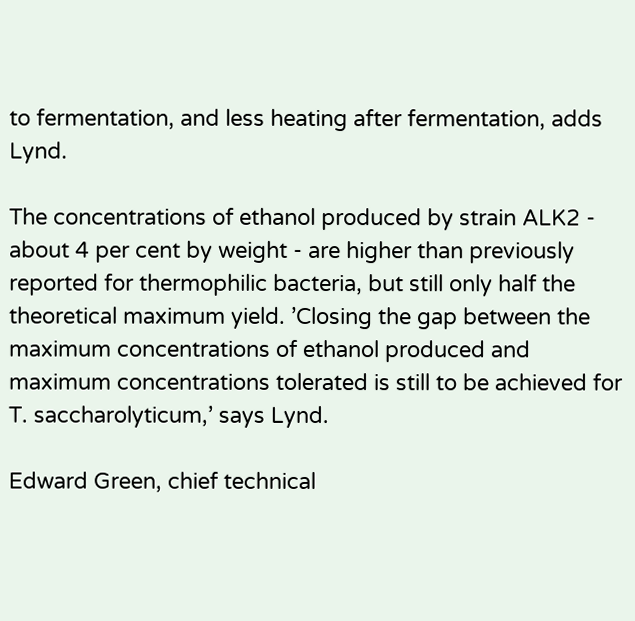to fermentation, and less heating after fermentation, adds Lynd.

The concentrations of ethanol produced by strain ALK2 - about 4 per cent by weight - are higher than previously reported for thermophilic bacteria, but still only half the theoretical maximum yield. ’Closing the gap between the maximum concentrations of ethanol produced and maximum concentrations tolerated is still to be achieved for T. saccharolyticum,’ says Lynd.

Edward Green, chief technical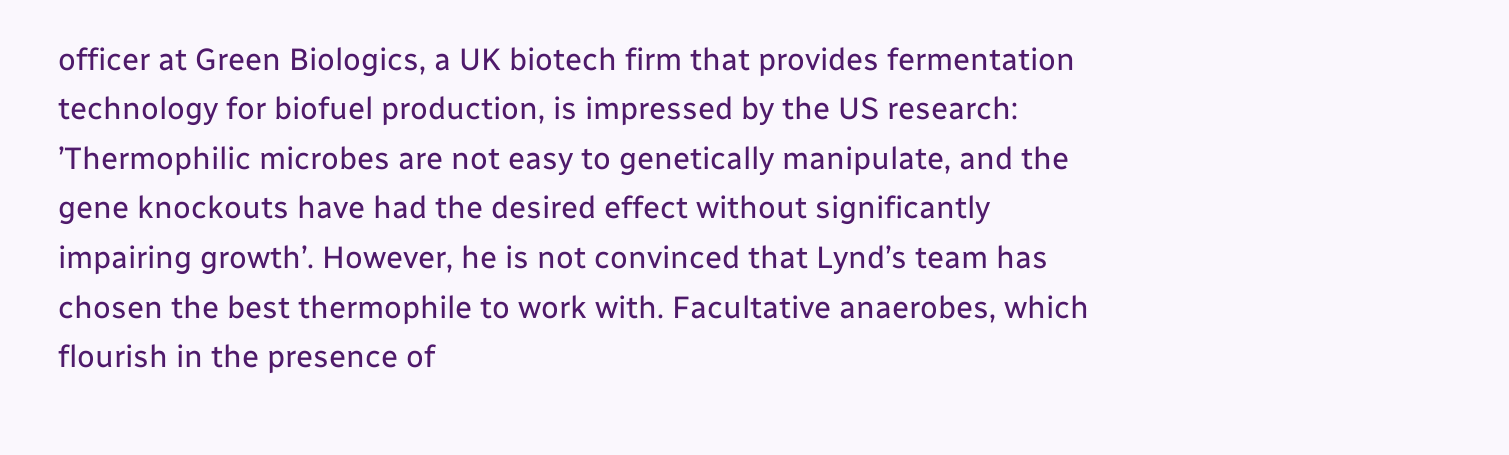officer at Green Biologics, a UK biotech firm that provides fermentation technology for biofuel production, is impressed by the US research: ’Thermophilic microbes are not easy to genetically manipulate, and the gene knockouts have had the desired effect without significantly impairing growth’. However, he is not convinced that Lynd’s team has chosen the best thermophile to work with. Facultative anaerobes, which flourish in the presence of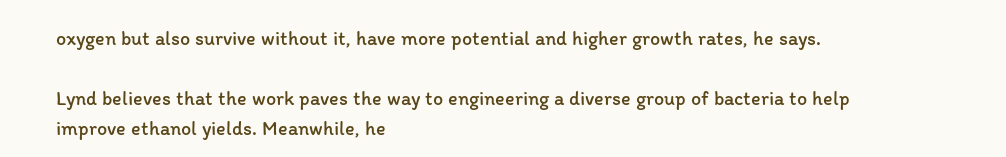oxygen but also survive without it, have more potential and higher growth rates, he says.

Lynd believes that the work paves the way to engineering a diverse group of bacteria to help improve ethanol yields. Meanwhile, he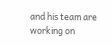and his team are working on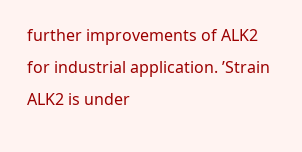further improvements of ALK2 for industrial application. ’Strain ALK2 is under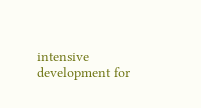intensive development for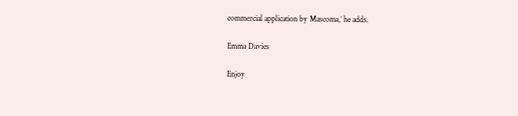commercial application by Mascoma,’ he adds.

Emma Davies

Enjoy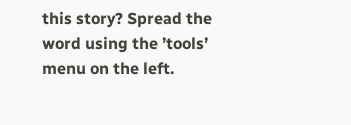this story? Spread the word using the ’tools’ menu on the left.